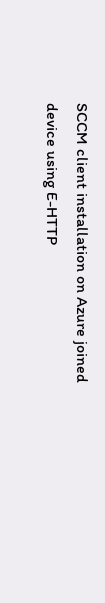SCCM client installation on Azure joined device using E-HTTP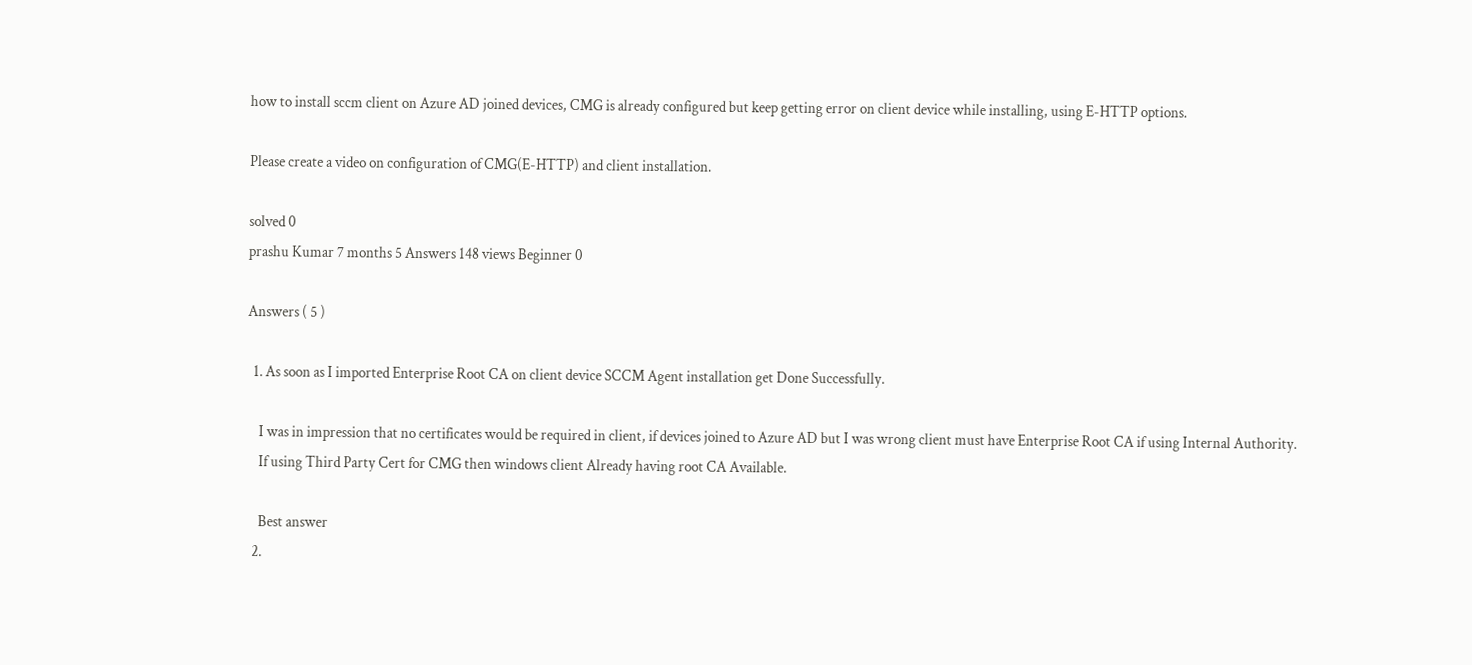how to install sccm client on Azure AD joined devices, CMG is already configured but keep getting error on client device while installing, using E-HTTP options.

Please create a video on configuration of CMG(E-HTTP) and client installation.

solved 0
prashu Kumar 7 months 5 Answers 148 views Beginner 0

Answers ( 5 )

  1. As soon as I imported Enterprise Root CA on client device SCCM Agent installation get Done Successfully.

    I was in impression that no certificates would be required in client, if devices joined to Azure AD but I was wrong client must have Enterprise Root CA if using Internal Authority.
    If using Third Party Cert for CMG then windows client Already having root CA Available.

    Best answer
  2.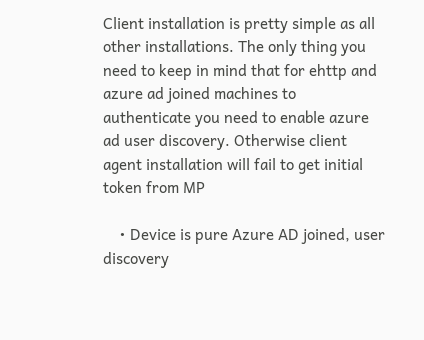Client installation is pretty simple as all other installations. The only thing you need to keep in mind that for ehttp and azure ad joined machines to authenticate you need to enable azure ad user discovery. Otherwise client agent installation will fail to get initial token from MP

    • Device is pure Azure AD joined, user discovery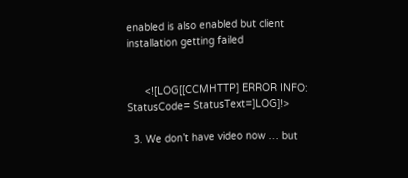enabled is also enabled but client installation getting failed


      <![LOG[[CCMHTTP] ERROR INFO: StatusCode= StatusText=]LOG]!>

  3. We don’t have video now … but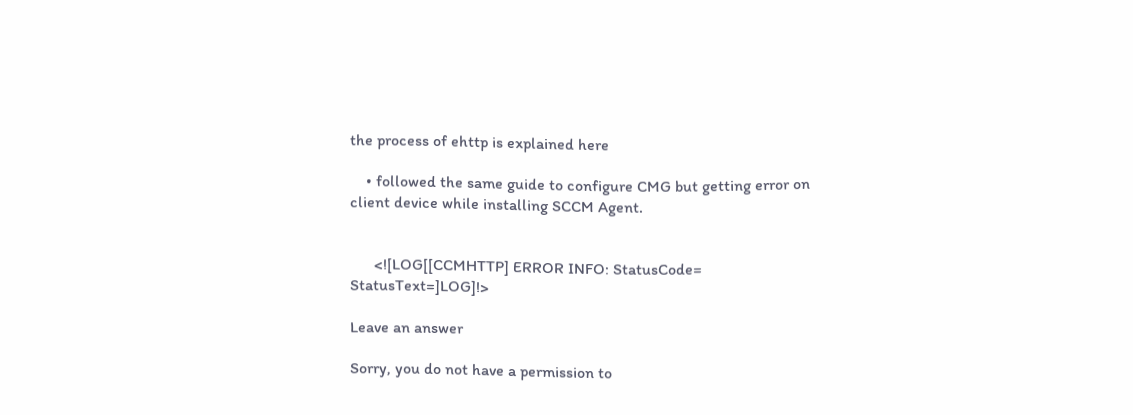the process of ehttp is explained here

    • followed the same guide to configure CMG but getting error on client device while installing SCCM Agent.


      <![LOG[[CCMHTTP] ERROR INFO: StatusCode= StatusText=]LOG]!>

Leave an answer

Sorry, you do not have a permission to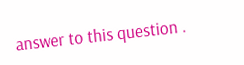answer to this question .